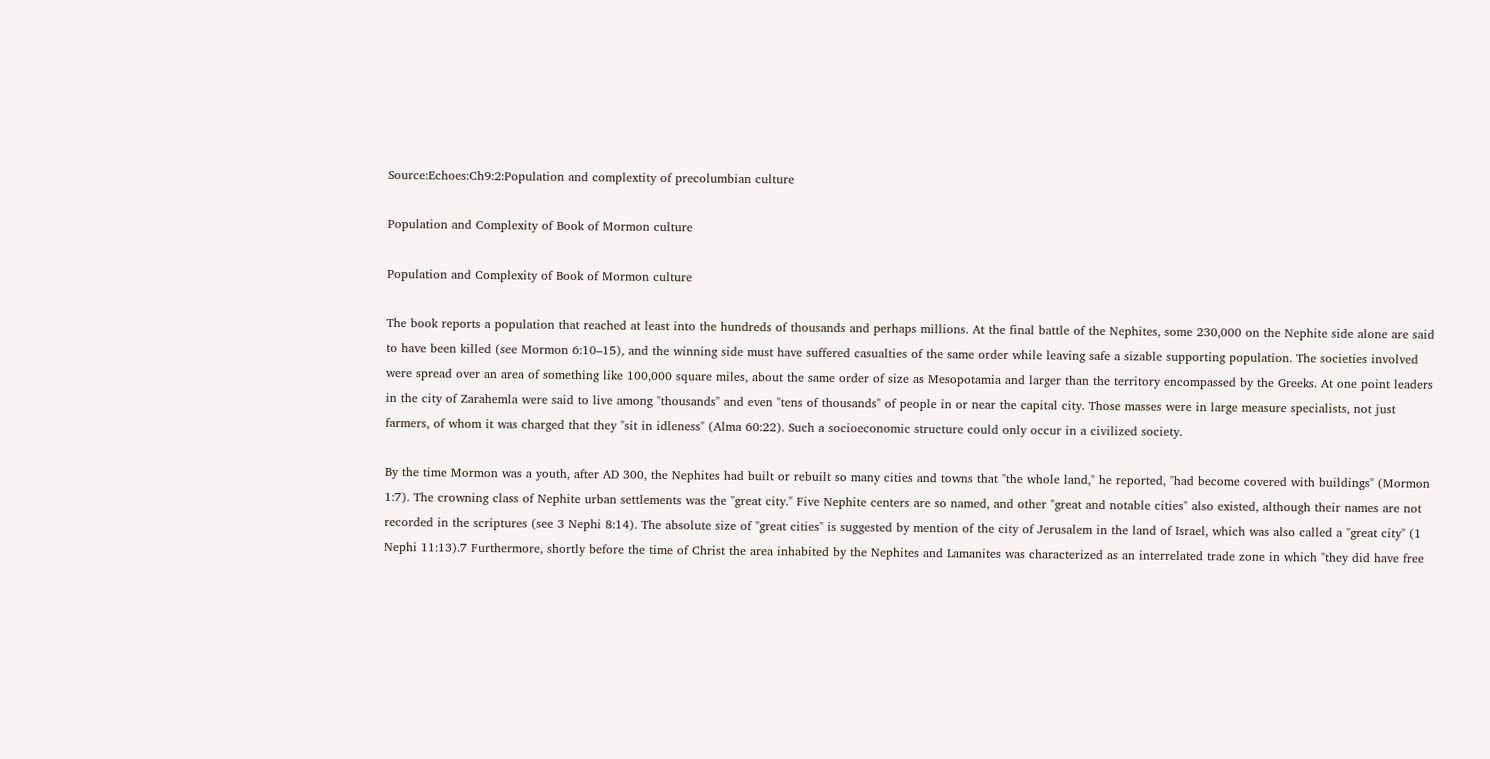Source:Echoes:Ch9:2:Population and complextity of precolumbian culture

Population and Complexity of Book of Mormon culture

Population and Complexity of Book of Mormon culture

The book reports a population that reached at least into the hundreds of thousands and perhaps millions. At the final battle of the Nephites, some 230,000 on the Nephite side alone are said to have been killed (see Mormon 6:10–15), and the winning side must have suffered casualties of the same order while leaving safe a sizable supporting population. The societies involved were spread over an area of something like 100,000 square miles, about the same order of size as Mesopotamia and larger than the territory encompassed by the Greeks. At one point leaders in the city of Zarahemla were said to live among "thousands" and even "tens of thousands" of people in or near the capital city. Those masses were in large measure specialists, not just farmers, of whom it was charged that they "sit in idleness" (Alma 60:22). Such a socioeconomic structure could only occur in a civilized society.

By the time Mormon was a youth, after AD 300, the Nephites had built or rebuilt so many cities and towns that "the whole land," he reported, "had become covered with buildings" (Mormon 1:7). The crowning class of Nephite urban settlements was the "great city." Five Nephite centers are so named, and other "great and notable cities" also existed, although their names are not recorded in the scriptures (see 3 Nephi 8:14). The absolute size of "great cities" is suggested by mention of the city of Jerusalem in the land of Israel, which was also called a "great city" (1 Nephi 11:13).7 Furthermore, shortly before the time of Christ the area inhabited by the Nephites and Lamanites was characterized as an interrelated trade zone in which "they did have free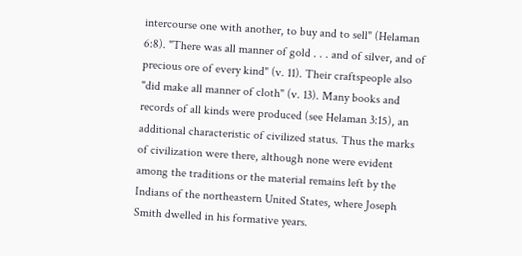intercourse one with another, to buy and to sell" (Helaman 6:8). "There was all manner of gold . . . and of silver, and of precious ore of every kind" (v. 11). Their craftspeople also "did make all manner of cloth" (v. 13). Many books and records of all kinds were produced (see Helaman 3:15), an additional characteristic of civilized status. Thus the marks of civilization were there, although none were evident among the traditions or the material remains left by the Indians of the northeastern United States, where Joseph Smith dwelled in his formative years.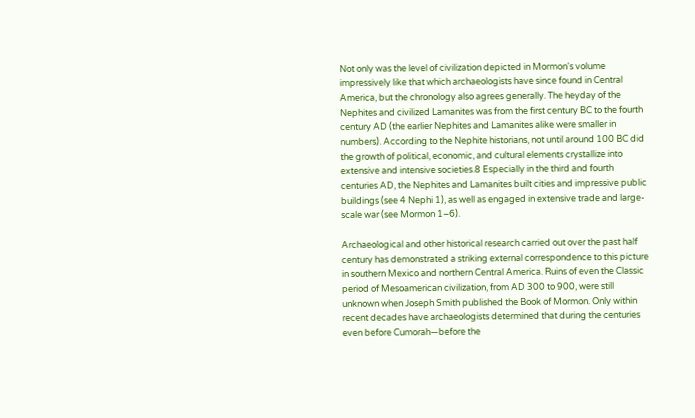Not only was the level of civilization depicted in Mormon's volume impressively like that which archaeologists have since found in Central America, but the chronology also agrees generally. The heyday of the Nephites and civilized Lamanites was from the first century BC to the fourth century AD (the earlier Nephites and Lamanites alike were smaller in numbers). According to the Nephite historians, not until around 100 BC did the growth of political, economic, and cultural elements crystallize into extensive and intensive societies.8 Especially in the third and fourth centuries AD, the Nephites and Lamanites built cities and impressive public buildings (see 4 Nephi 1), as well as engaged in extensive trade and large-scale war (see Mormon 1–6).

Archaeological and other historical research carried out over the past half century has demonstrated a striking external correspondence to this picture in southern Mexico and northern Central America. Ruins of even the Classic period of Mesoamerican civilization, from AD 300 to 900, were still unknown when Joseph Smith published the Book of Mormon. Only within recent decades have archaeologists determined that during the centuries even before Cumorah—before the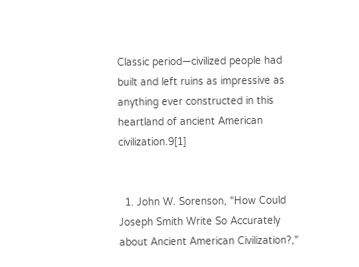Classic period—civilized people had built and left ruins as impressive as anything ever constructed in this heartland of ancient American civilization.9[1]


  1. John W. Sorenson, "How Could Joseph Smith Write So Accurately about Ancient American Civilization?,"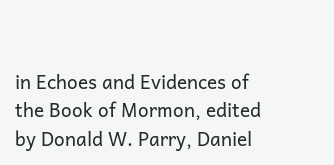in Echoes and Evidences of the Book of Mormon, edited by Donald W. Parry, Daniel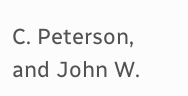C. Peterson, and John W.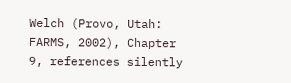Welch (Provo, Utah: FARMS, 2002), Chapter 9, references silently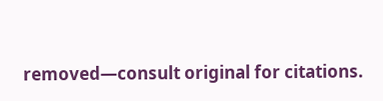removed—consult original for citations.